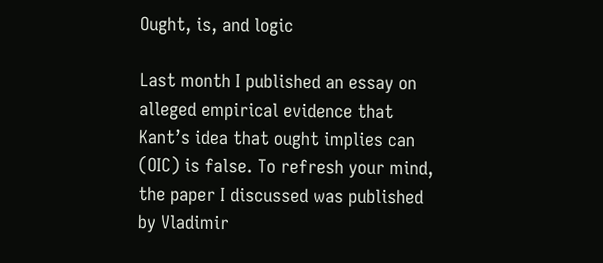Ought, is, and logic

Last month I published an essay on alleged empirical evidence that Kant’s idea that ought implies can (OIC) is false. To refresh your mind, the paper I discussed was published by Vladimir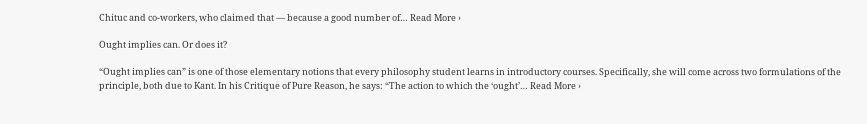Chituc and co-workers, who claimed that — because a good number of… Read More ›

Ought implies can. Or does it?

“Ought implies can” is one of those elementary notions that every philosophy student learns in introductory courses. Specifically, she will come across two formulations of the principle, both due to Kant. In his Critique of Pure Reason, he says: “The action to which the ‘ought’… Read More ›